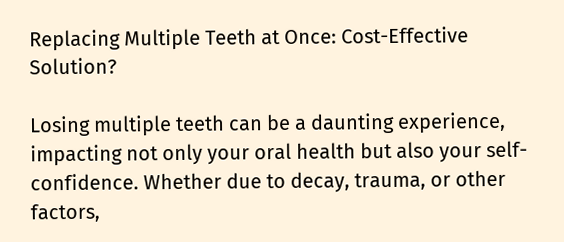Replacing Multiple Teeth at Once: Cost-Effective Solution?

Losing multiple teeth can be a daunting experience, impacting not only your oral health but also your self-confidence. Whether due to decay, trauma, or other factors,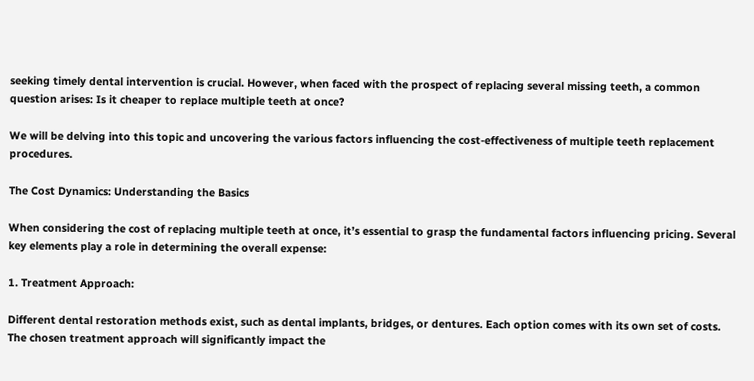seeking timely dental intervention is crucial. However, when faced with the prospect of replacing several missing teeth, a common question arises: Is it cheaper to replace multiple teeth at once?

We will be delving into this topic and uncovering the various factors influencing the cost-effectiveness of multiple teeth replacement procedures.

The Cost Dynamics: Understanding the Basics

When considering the cost of replacing multiple teeth at once, it’s essential to grasp the fundamental factors influencing pricing. Several key elements play a role in determining the overall expense:

1. Treatment Approach:

Different dental restoration methods exist, such as dental implants, bridges, or dentures. Each option comes with its own set of costs. The chosen treatment approach will significantly impact the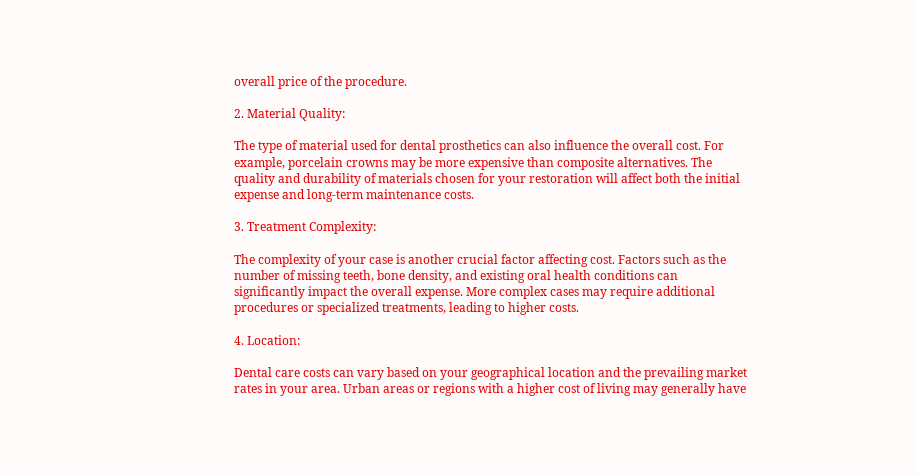overall price of the procedure.

2. Material Quality:

The type of material used for dental prosthetics can also influence the overall cost. For example, porcelain crowns may be more expensive than composite alternatives. The quality and durability of materials chosen for your restoration will affect both the initial expense and long-term maintenance costs.

3. Treatment Complexity:

The complexity of your case is another crucial factor affecting cost. Factors such as the number of missing teeth, bone density, and existing oral health conditions can significantly impact the overall expense. More complex cases may require additional procedures or specialized treatments, leading to higher costs.

4. Location:

Dental care costs can vary based on your geographical location and the prevailing market rates in your area. Urban areas or regions with a higher cost of living may generally have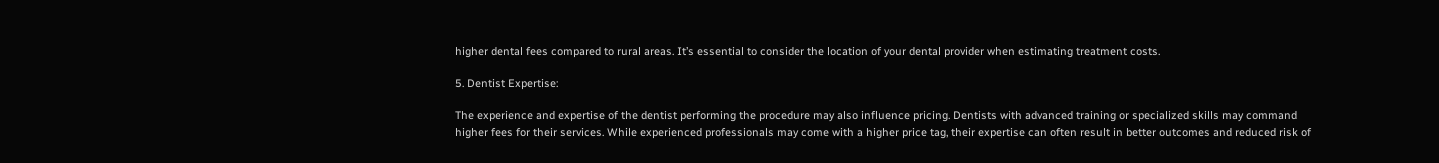higher dental fees compared to rural areas. It’s essential to consider the location of your dental provider when estimating treatment costs.

5. Dentist Expertise:

The experience and expertise of the dentist performing the procedure may also influence pricing. Dentists with advanced training or specialized skills may command higher fees for their services. While experienced professionals may come with a higher price tag, their expertise can often result in better outcomes and reduced risk of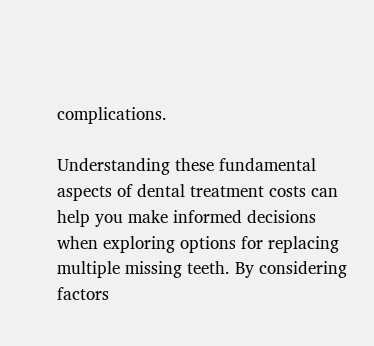complications.

Understanding these fundamental aspects of dental treatment costs can help you make informed decisions when exploring options for replacing multiple missing teeth. By considering factors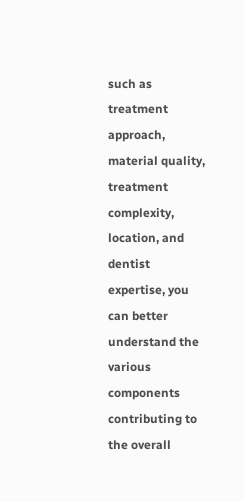such as treatment approach, material quality, treatment complexity, location, and dentist expertise, you can better understand the various components contributing to the overall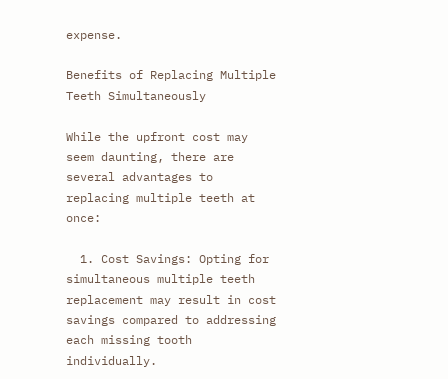expense.

Benefits of Replacing Multiple Teeth Simultaneously

While the upfront cost may seem daunting, there are several advantages to replacing multiple teeth at once:

  1. Cost Savings: Opting for simultaneous multiple teeth replacement may result in cost savings compared to addressing each missing tooth individually.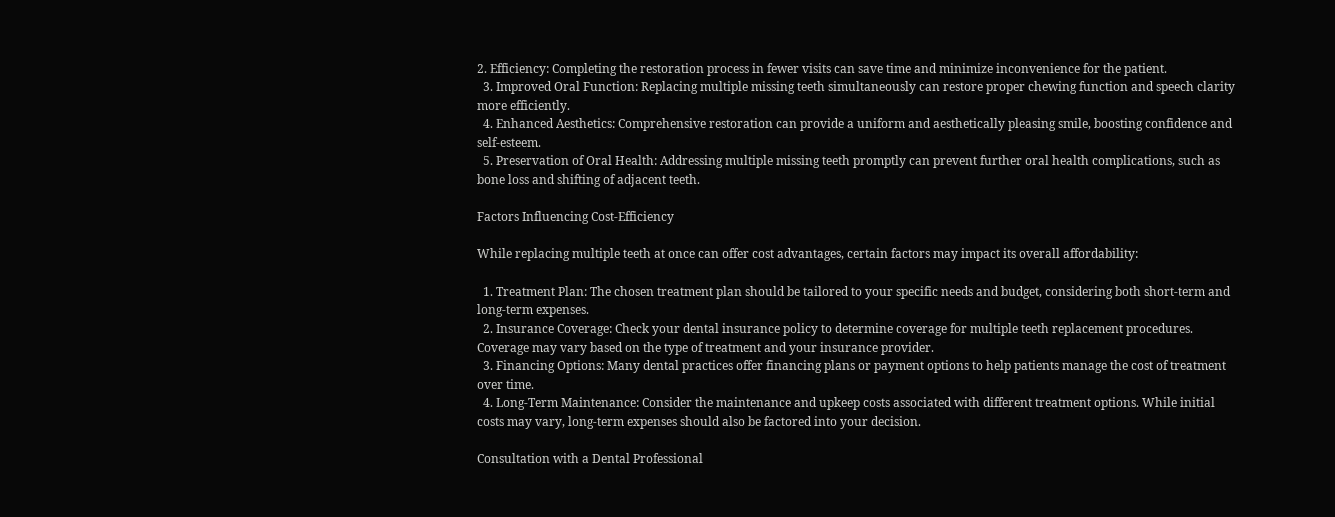2. Efficiency: Completing the restoration process in fewer visits can save time and minimize inconvenience for the patient.
  3. Improved Oral Function: Replacing multiple missing teeth simultaneously can restore proper chewing function and speech clarity more efficiently.
  4. Enhanced Aesthetics: Comprehensive restoration can provide a uniform and aesthetically pleasing smile, boosting confidence and self-esteem.
  5. Preservation of Oral Health: Addressing multiple missing teeth promptly can prevent further oral health complications, such as bone loss and shifting of adjacent teeth.

Factors Influencing Cost-Efficiency

While replacing multiple teeth at once can offer cost advantages, certain factors may impact its overall affordability:

  1. Treatment Plan: The chosen treatment plan should be tailored to your specific needs and budget, considering both short-term and long-term expenses.
  2. Insurance Coverage: Check your dental insurance policy to determine coverage for multiple teeth replacement procedures. Coverage may vary based on the type of treatment and your insurance provider.
  3. Financing Options: Many dental practices offer financing plans or payment options to help patients manage the cost of treatment over time.
  4. Long-Term Maintenance: Consider the maintenance and upkeep costs associated with different treatment options. While initial costs may vary, long-term expenses should also be factored into your decision.

Consultation with a Dental Professional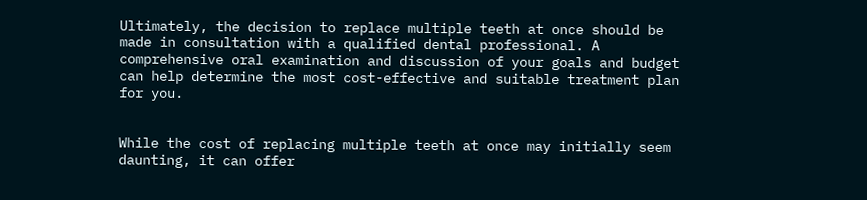Ultimately, the decision to replace multiple teeth at once should be made in consultation with a qualified dental professional. A comprehensive oral examination and discussion of your goals and budget can help determine the most cost-effective and suitable treatment plan for you.


While the cost of replacing multiple teeth at once may initially seem daunting, it can offer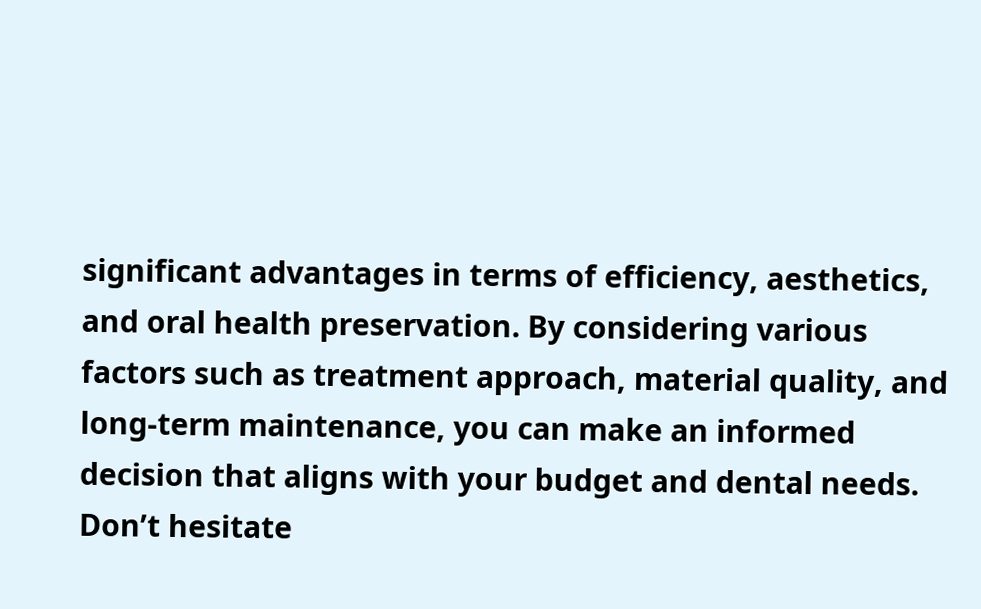significant advantages in terms of efficiency, aesthetics, and oral health preservation. By considering various factors such as treatment approach, material quality, and long-term maintenance, you can make an informed decision that aligns with your budget and dental needs. Don’t hesitate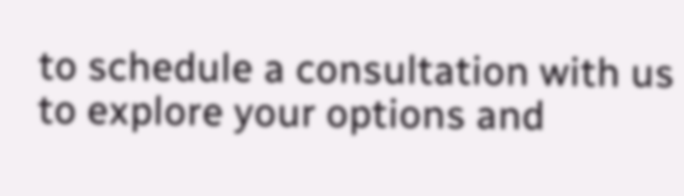to schedule a consultation with us to explore your options and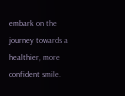embark on the journey towards a healthier, more confident smile.